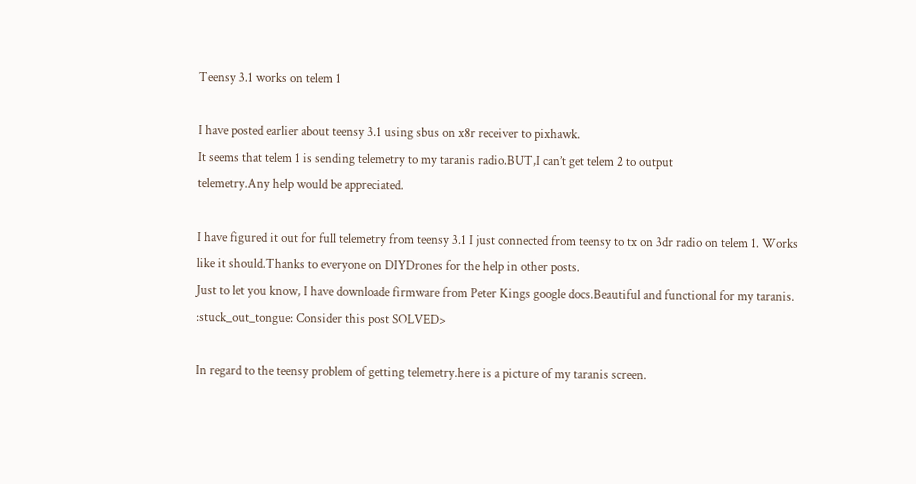Teensy 3.1 works on telem 1

I have posted earlier about teensy 3.1 using sbus on x8r receiver to pixhawk.
It seems that telem 1 is sending telemetry to my taranis radio.BUT,I can’t get telem 2 to output
telemetry.Any help would be appreciated.

I have figured it out for full telemetry from teensy 3.1 I just connected from teensy to tx on 3dr radio on telem 1. Works like it should.Thanks to everyone on DIYDrones for the help in other posts.
Just to let you know, I have downloade firmware from Peter Kings google docs.Beautiful and functional for my taranis. :stuck_out_tongue: Consider this post SOLVED>

In regard to the teensy problem of getting telemetry.here is a picture of my taranis screen.